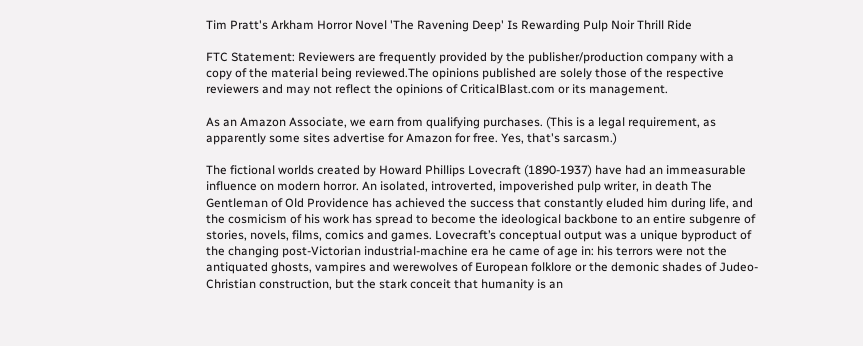Tim Pratt's Arkham Horror Novel 'The Ravening Deep' Is Rewarding Pulp Noir Thrill Ride

FTC Statement: Reviewers are frequently provided by the publisher/production company with a copy of the material being reviewed.The opinions published are solely those of the respective reviewers and may not reflect the opinions of CriticalBlast.com or its management.

As an Amazon Associate, we earn from qualifying purchases. (This is a legal requirement, as apparently some sites advertise for Amazon for free. Yes, that's sarcasm.)

The fictional worlds created by Howard Phillips Lovecraft (1890-1937) have had an immeasurable influence on modern horror. An isolated, introverted, impoverished pulp writer, in death The Gentleman of Old Providence has achieved the success that constantly eluded him during life, and the cosmicism of his work has spread to become the ideological backbone to an entire subgenre of stories, novels, films, comics and games. Lovecraft’s conceptual output was a unique byproduct of the changing post-Victorian industrial-machine era he came of age in: his terrors were not the antiquated ghosts, vampires and werewolves of European folklore or the demonic shades of Judeo-Christian construction, but the stark conceit that humanity is an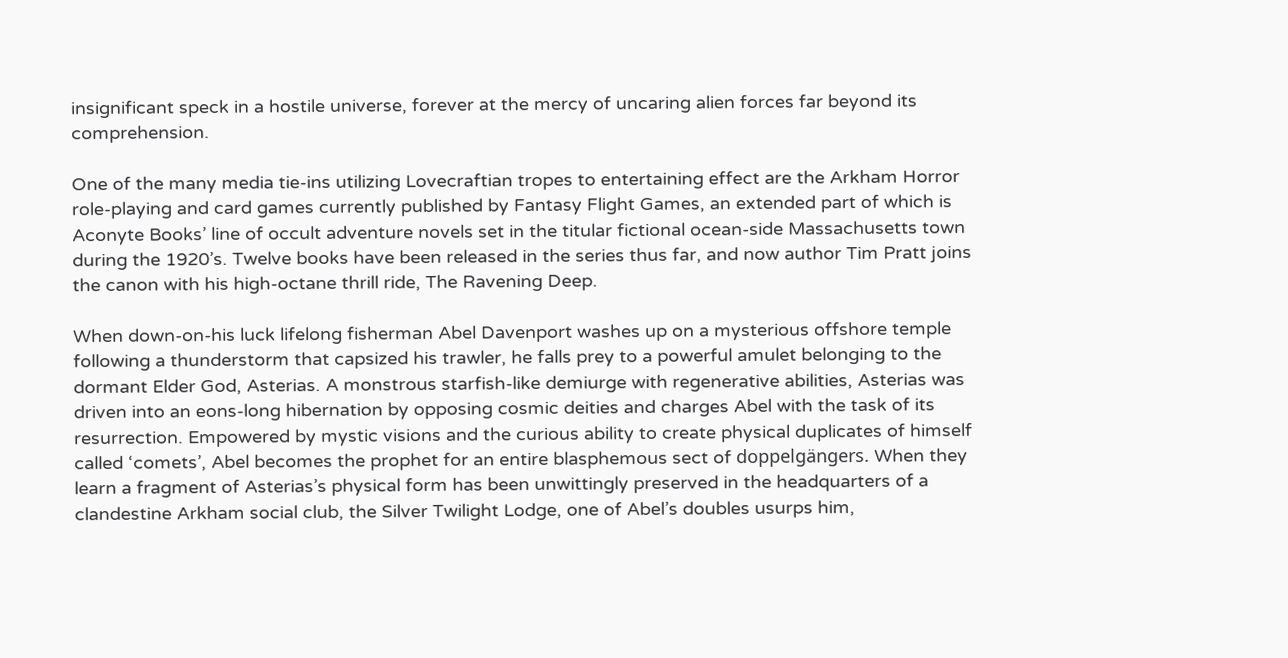insignificant speck in a hostile universe, forever at the mercy of uncaring alien forces far beyond its comprehension.

One of the many media tie-ins utilizing Lovecraftian tropes to entertaining effect are the Arkham Horror role-playing and card games currently published by Fantasy Flight Games, an extended part of which is Aconyte Books’ line of occult adventure novels set in the titular fictional ocean-side Massachusetts town during the 1920’s. Twelve books have been released in the series thus far, and now author Tim Pratt joins the canon with his high-octane thrill ride, The Ravening Deep.

When down-on-his luck lifelong fisherman Abel Davenport washes up on a mysterious offshore temple following a thunderstorm that capsized his trawler, he falls prey to a powerful amulet belonging to the dormant Elder God, Asterias. A monstrous starfish-like demiurge with regenerative abilities, Asterias was driven into an eons-long hibernation by opposing cosmic deities and charges Abel with the task of its resurrection. Empowered by mystic visions and the curious ability to create physical duplicates of himself called ‘comets’, Abel becomes the prophet for an entire blasphemous sect of doppelgängers. When they learn a fragment of Asterias’s physical form has been unwittingly preserved in the headquarters of a clandestine Arkham social club, the Silver Twilight Lodge, one of Abel’s doubles usurps him,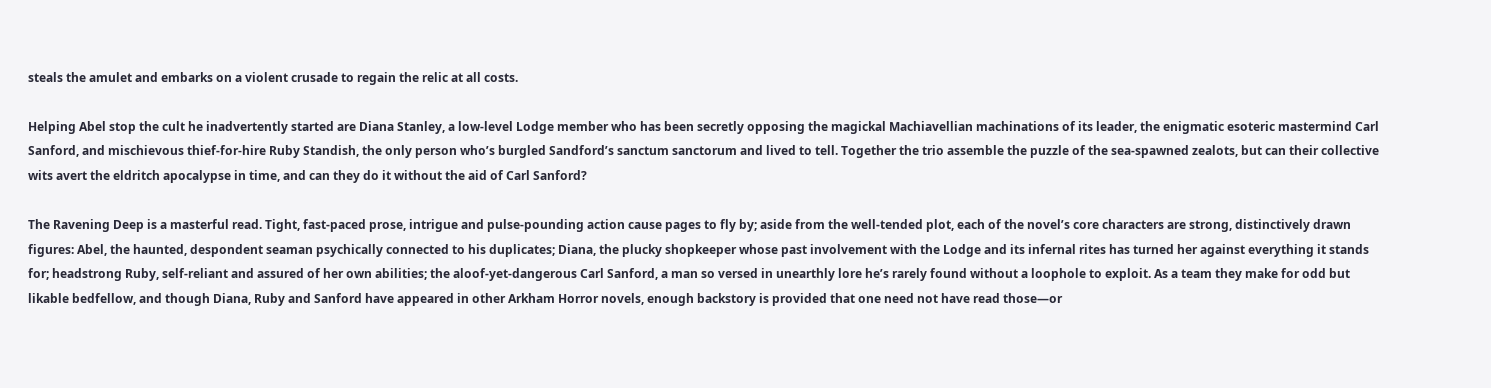steals the amulet and embarks on a violent crusade to regain the relic at all costs.

Helping Abel stop the cult he inadvertently started are Diana Stanley, a low-level Lodge member who has been secretly opposing the magickal Machiavellian machinations of its leader, the enigmatic esoteric mastermind Carl Sanford, and mischievous thief-for-hire Ruby Standish, the only person who’s burgled Sandford’s sanctum sanctorum and lived to tell. Together the trio assemble the puzzle of the sea-spawned zealots, but can their collective wits avert the eldritch apocalypse in time, and can they do it without the aid of Carl Sanford?

The Ravening Deep is a masterful read. Tight, fast-paced prose, intrigue and pulse-pounding action cause pages to fly by; aside from the well-tended plot, each of the novel’s core characters are strong, distinctively drawn figures: Abel, the haunted, despondent seaman psychically connected to his duplicates; Diana, the plucky shopkeeper whose past involvement with the Lodge and its infernal rites has turned her against everything it stands for; headstrong Ruby, self-reliant and assured of her own abilities; the aloof-yet-dangerous Carl Sanford, a man so versed in unearthly lore he’s rarely found without a loophole to exploit. As a team they make for odd but likable bedfellow, and though Diana, Ruby and Sanford have appeared in other Arkham Horror novels, enough backstory is provided that one need not have read those—or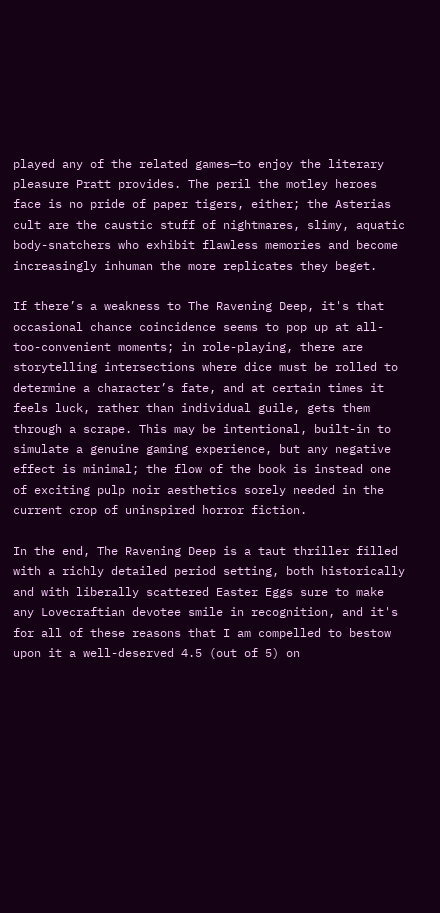played any of the related games—to enjoy the literary pleasure Pratt provides. The peril the motley heroes face is no pride of paper tigers, either; the Asterias cult are the caustic stuff of nightmares, slimy, aquatic body-snatchers who exhibit flawless memories and become increasingly inhuman the more replicates they beget.

If there’s a weakness to The Ravening Deep, it's that occasional chance coincidence seems to pop up at all-too-convenient moments; in role-playing, there are storytelling intersections where dice must be rolled to determine a character’s fate, and at certain times it feels luck, rather than individual guile, gets them through a scrape. This may be intentional, built-in to simulate a genuine gaming experience, but any negative effect is minimal; the flow of the book is instead one of exciting pulp noir aesthetics sorely needed in the current crop of uninspired horror fiction.

In the end, The Ravening Deep is a taut thriller filled with a richly detailed period setting, both historically and with liberally scattered Easter Eggs sure to make any Lovecraftian devotee smile in recognition, and it's for all of these reasons that I am compelled to bestow upon it a well-deserved 4.5 (out of 5) on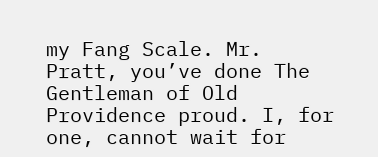my Fang Scale. Mr. Pratt, you’ve done The Gentleman of Old Providence proud. I, for one, cannot wait for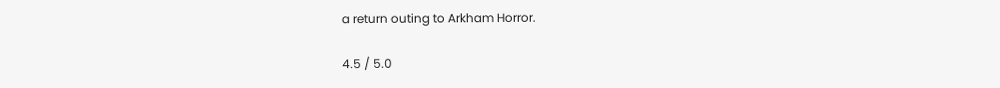a return outing to Arkham Horror.

4.5 / 5.0